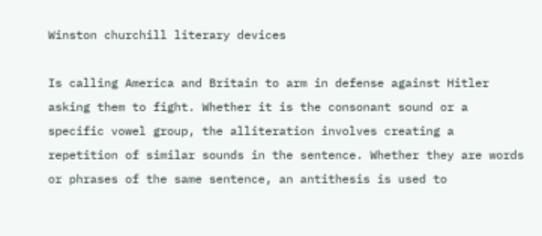Winston churchill literary devices

Is calling America and Britain to arm in defense against Hitler asking them to fight. Whether it is the consonant sound or a specific vowel group, the alliteration involves creating a repetition of similar sounds in the sentence. Whether they are words or phrases of the same sentence, an antithesis is used to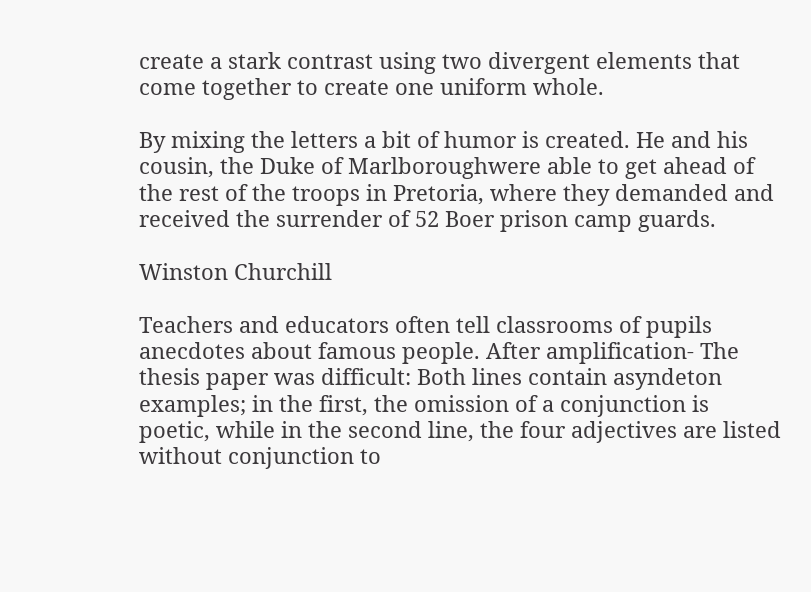create a stark contrast using two divergent elements that come together to create one uniform whole.

By mixing the letters a bit of humor is created. He and his cousin, the Duke of Marlboroughwere able to get ahead of the rest of the troops in Pretoria, where they demanded and received the surrender of 52 Boer prison camp guards.

Winston Churchill

Teachers and educators often tell classrooms of pupils anecdotes about famous people. After amplification- The thesis paper was difficult: Both lines contain asyndeton examples; in the first, the omission of a conjunction is poetic, while in the second line, the four adjectives are listed without conjunction to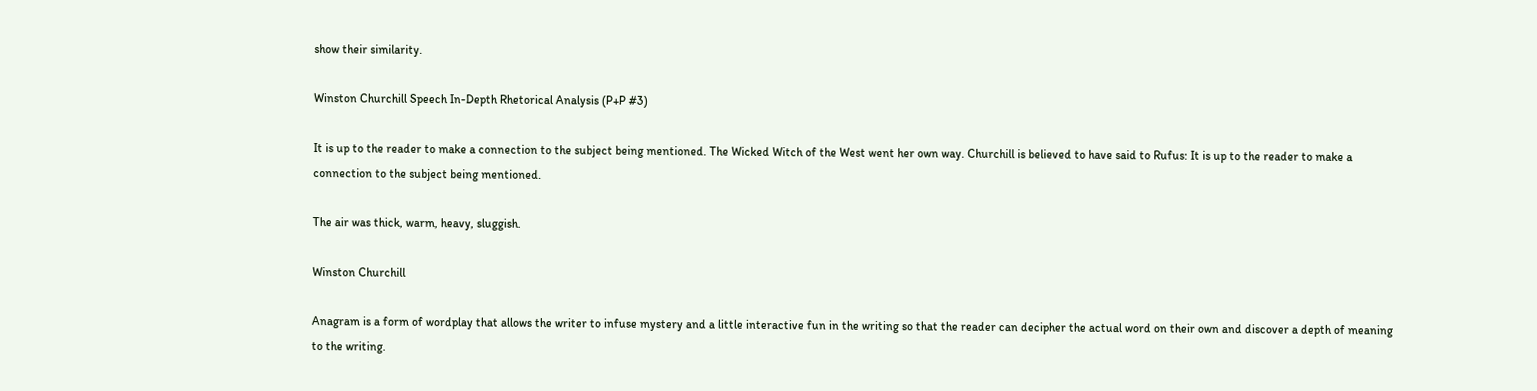show their similarity.

Winston Churchill Speech In-Depth Rhetorical Analysis (P+P #3)

It is up to the reader to make a connection to the subject being mentioned. The Wicked Witch of the West went her own way. Churchill is believed to have said to Rufus: It is up to the reader to make a connection to the subject being mentioned.

The air was thick, warm, heavy, sluggish.

Winston Churchill

Anagram is a form of wordplay that allows the writer to infuse mystery and a little interactive fun in the writing so that the reader can decipher the actual word on their own and discover a depth of meaning to the writing.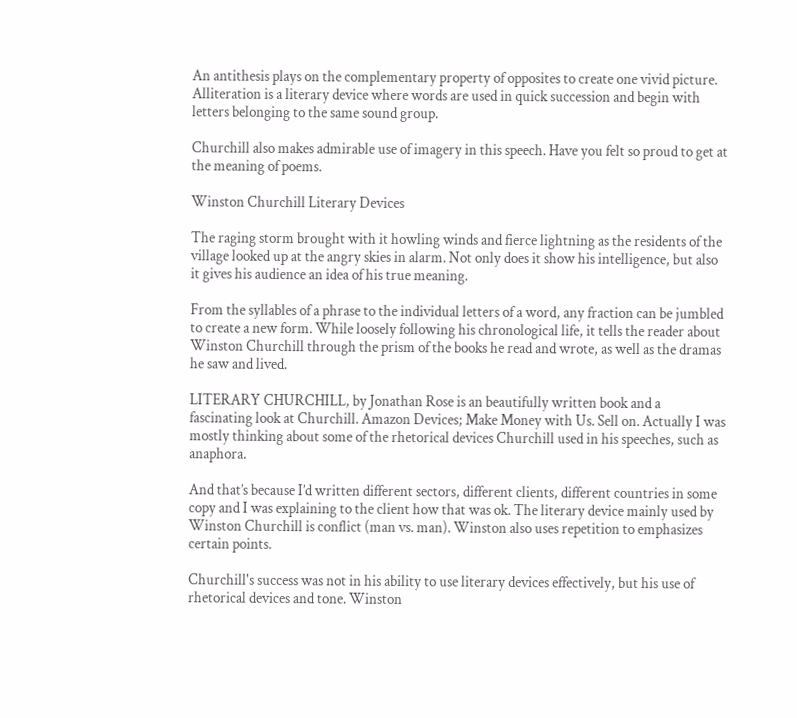An antithesis plays on the complementary property of opposites to create one vivid picture. Alliteration is a literary device where words are used in quick succession and begin with letters belonging to the same sound group.

Churchill also makes admirable use of imagery in this speech. Have you felt so proud to get at the meaning of poems.

Winston Churchill Literary Devices

The raging storm brought with it howling winds and fierce lightning as the residents of the village looked up at the angry skies in alarm. Not only does it show his intelligence, but also it gives his audience an idea of his true meaning.

From the syllables of a phrase to the individual letters of a word, any fraction can be jumbled to create a new form. While loosely following his chronological life, it tells the reader about Winston Churchill through the prism of the books he read and wrote, as well as the dramas he saw and lived.

LITERARY CHURCHILL, by Jonathan Rose is an beautifully written book and a fascinating look at Churchill. Amazon Devices; Make Money with Us. Sell on. Actually I was mostly thinking about some of the rhetorical devices Churchill used in his speeches, such as anaphora.

And that’s because I’d written different sectors, different clients, different countries in some copy and I was explaining to the client how that was ok. The literary device mainly used by Winston Churchill is conflict (man vs. man). Winston also uses repetition to emphasizes certain points.

Churchill's success was not in his ability to use literary devices effectively, but his use of rhetorical devices and tone. Winston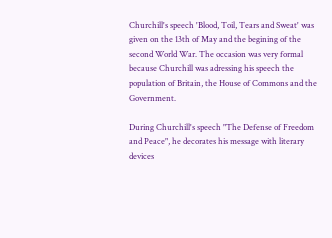Churchill's speech 'Blood, Toil, Tears and Sweat' was given on the 13th of May and the begining of the second World War. The occasion was very formal because Churchill was adressing his speech the population of Britain, the House of Commons and the Government.

During Churchill's speech "The Defense of Freedom and Peace", he decorates his message with literary devices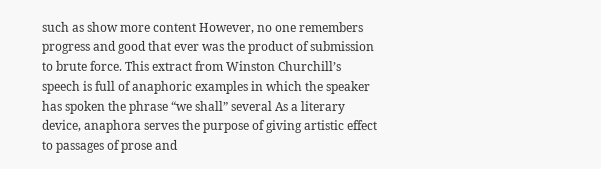such as show more content However, no one remembers progress and good that ever was the product of submission to brute force. This extract from Winston Churchill’s speech is full of anaphoric examples in which the speaker has spoken the phrase “we shall” several As a literary device, anaphora serves the purpose of giving artistic effect to passages of prose and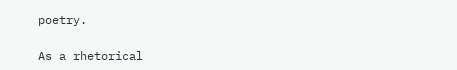poetry.

As a rhetorical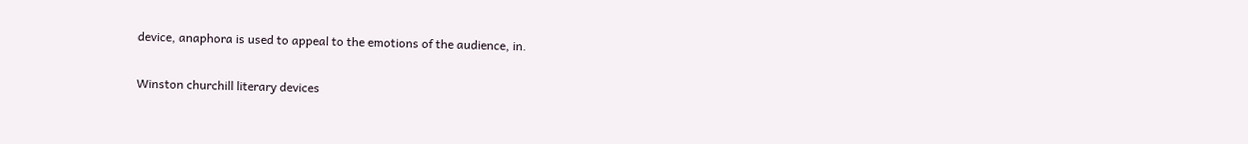device, anaphora is used to appeal to the emotions of the audience, in.

Winston churchill literary devices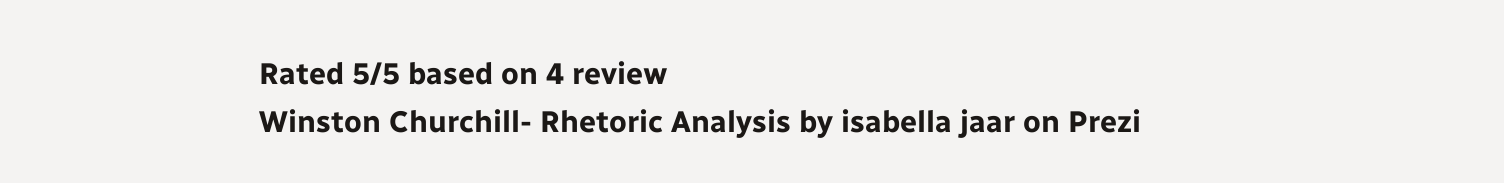Rated 5/5 based on 4 review
Winston Churchill- Rhetoric Analysis by isabella jaar on Prezi